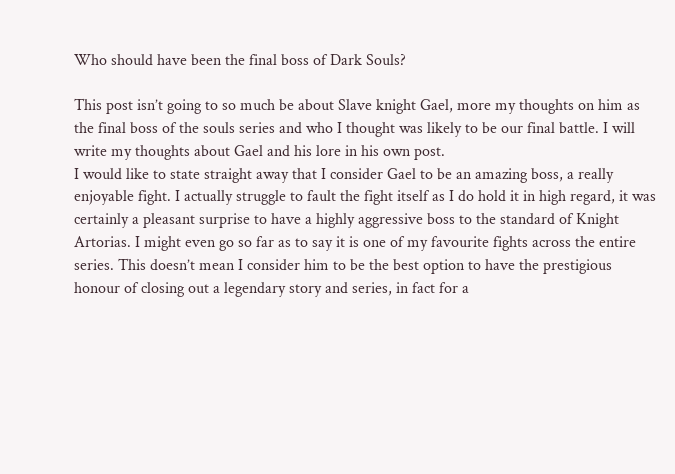Who should have been the final boss of Dark Souls?

This post isn’t going to so much be about Slave knight Gael, more my thoughts on him as the final boss of the souls series and who I thought was likely to be our final battle. I will write my thoughts about Gael and his lore in his own post.
I would like to state straight away that I consider Gael to be an amazing boss, a really enjoyable fight. I actually struggle to fault the fight itself as I do hold it in high regard, it was certainly a pleasant surprise to have a highly aggressive boss to the standard of Knight Artorias. I might even go so far as to say it is one of my favourite fights across the entire series. This doesn’t mean I consider him to be the best option to have the prestigious honour of closing out a legendary story and series, in fact for a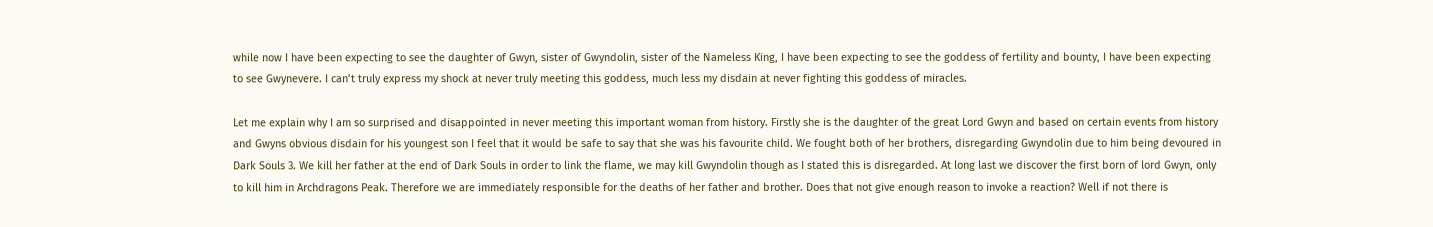while now I have been expecting to see the daughter of Gwyn, sister of Gwyndolin, sister of the Nameless King, I have been expecting to see the goddess of fertility and bounty, I have been expecting to see Gwynevere. I can’t truly express my shock at never truly meeting this goddess, much less my disdain at never fighting this goddess of miracles.

Let me explain why I am so surprised and disappointed in never meeting this important woman from history. Firstly she is the daughter of the great Lord Gwyn and based on certain events from history and Gwyns obvious disdain for his youngest son I feel that it would be safe to say that she was his favourite child. We fought both of her brothers, disregarding Gwyndolin due to him being devoured in Dark Souls 3. We kill her father at the end of Dark Souls in order to link the flame, we may kill Gwyndolin though as I stated this is disregarded. At long last we discover the first born of lord Gwyn, only to kill him in Archdragons Peak. Therefore we are immediately responsible for the deaths of her father and brother. Does that not give enough reason to invoke a reaction? Well if not there is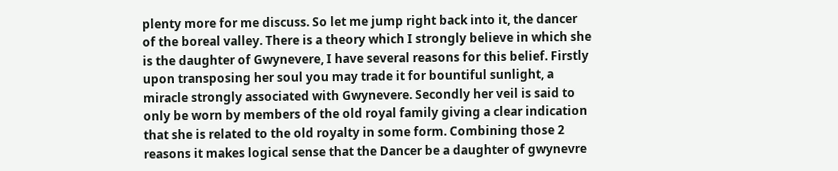plenty more for me discuss. So let me jump right back into it, the dancer of the boreal valley. There is a theory which I strongly believe in which she is the daughter of Gwynevere, I have several reasons for this belief. Firstly upon transposing her soul you may trade it for bountiful sunlight, a miracle strongly associated with Gwynevere. Secondly her veil is said to only be worn by members of the old royal family giving a clear indication that she is related to the old royalty in some form. Combining those 2 reasons it makes logical sense that the Dancer be a daughter of gwynevre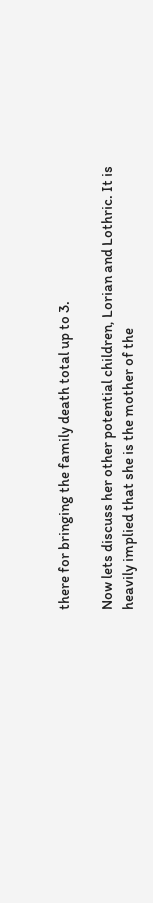there for bringing the family death total up to 3.

Now lets discuss her other potential children, Lorian and Lothric. It is heavily implied that she is the mother of the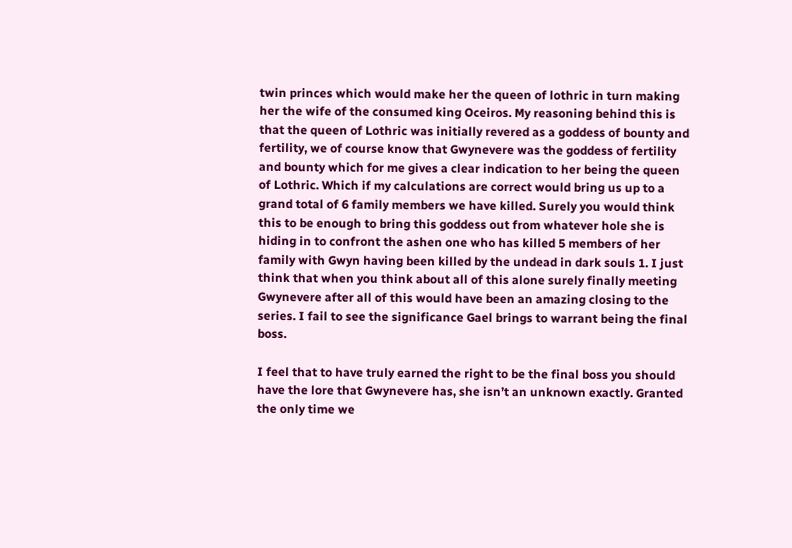twin princes which would make her the queen of lothric in turn making her the wife of the consumed king Oceiros. My reasoning behind this is that the queen of Lothric was initially revered as a goddess of bounty and fertility, we of course know that Gwynevere was the goddess of fertility and bounty which for me gives a clear indication to her being the queen of Lothric. Which if my calculations are correct would bring us up to a grand total of 6 family members we have killed. Surely you would think this to be enough to bring this goddess out from whatever hole she is hiding in to confront the ashen one who has killed 5 members of her family with Gwyn having been killed by the undead in dark souls 1. I just think that when you think about all of this alone surely finally meeting Gwynevere after all of this would have been an amazing closing to the series. I fail to see the significance Gael brings to warrant being the final boss.

I feel that to have truly earned the right to be the final boss you should have the lore that Gwynevere has, she isn’t an unknown exactly. Granted the only time we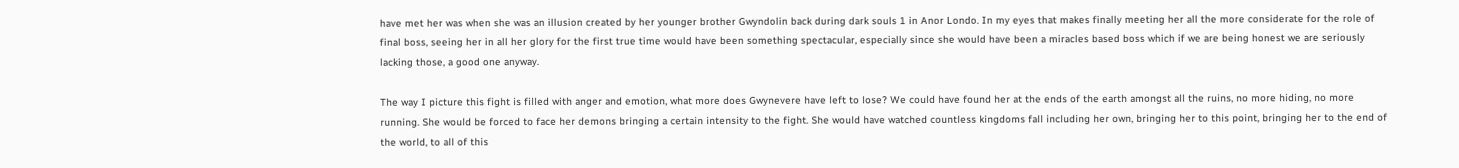have met her was when she was an illusion created by her younger brother Gwyndolin back during dark souls 1 in Anor Londo. In my eyes that makes finally meeting her all the more considerate for the role of final boss, seeing her in all her glory for the first true time would have been something spectacular, especially since she would have been a miracles based boss which if we are being honest we are seriously lacking those, a good one anyway.

The way I picture this fight is filled with anger and emotion, what more does Gwynevere have left to lose? We could have found her at the ends of the earth amongst all the ruins, no more hiding, no more running. She would be forced to face her demons bringing a certain intensity to the fight. She would have watched countless kingdoms fall including her own, bringing her to this point, bringing her to the end of the world, to all of this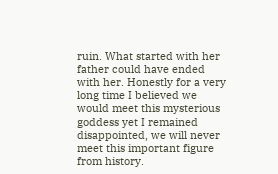ruin. What started with her father could have ended with her. Honestly for a very long time I believed we would meet this mysterious goddess yet I remained disappointed, we will never meet this important figure from history.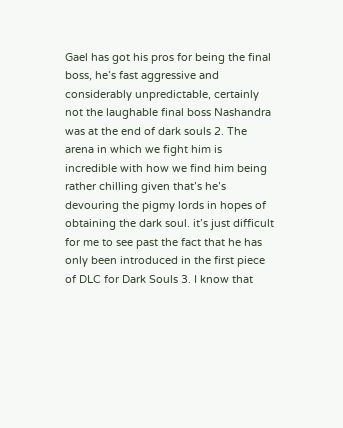Gael has got his pros for being the final boss, he’s fast aggressive and considerably unpredictable, certainly not the laughable final boss Nashandra was at the end of dark souls 2. The arena in which we fight him is incredible with how we find him being rather chilling given that’s he’s devouring the pigmy lords in hopes of obtaining the dark soul. it’s just difficult for me to see past the fact that he has only been introduced in the first piece of DLC for Dark Souls 3. I know that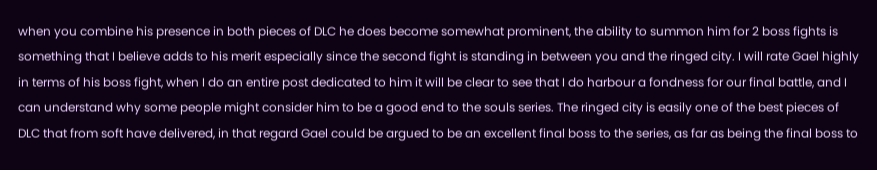when you combine his presence in both pieces of DLC he does become somewhat prominent, the ability to summon him for 2 boss fights is something that I believe adds to his merit especially since the second fight is standing in between you and the ringed city. I will rate Gael highly in terms of his boss fight, when I do an entire post dedicated to him it will be clear to see that I do harbour a fondness for our final battle, and I can understand why some people might consider him to be a good end to the souls series. The ringed city is easily one of the best pieces of DLC that from soft have delivered, in that regard Gael could be argued to be an excellent final boss to the series, as far as being the final boss to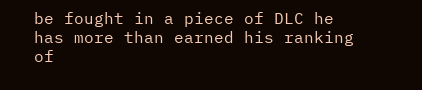be fought in a piece of DLC he has more than earned his ranking of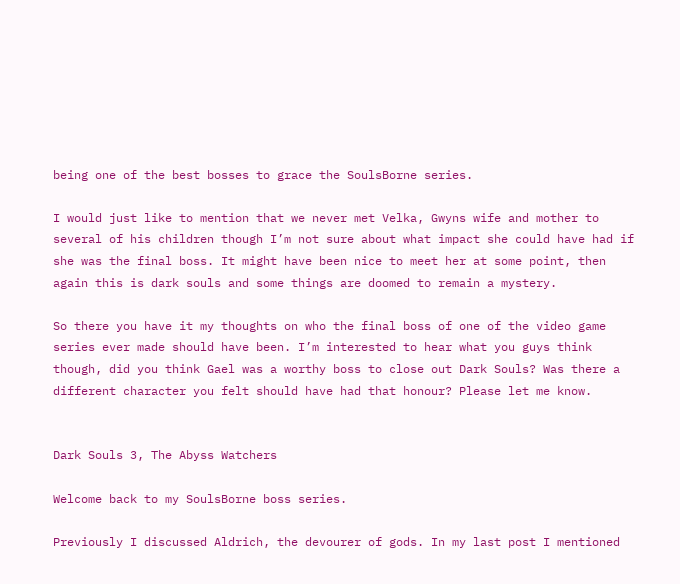being one of the best bosses to grace the SoulsBorne series.

I would just like to mention that we never met Velka, Gwyns wife and mother to several of his children though I’m not sure about what impact she could have had if she was the final boss. It might have been nice to meet her at some point, then again this is dark souls and some things are doomed to remain a mystery.

So there you have it my thoughts on who the final boss of one of the video game series ever made should have been. I’m interested to hear what you guys think though, did you think Gael was a worthy boss to close out Dark Souls? Was there a different character you felt should have had that honour? Please let me know.


Dark Souls 3, The Abyss Watchers

Welcome back to my SoulsBorne boss series.

Previously I discussed Aldrich, the devourer of gods. In my last post I mentioned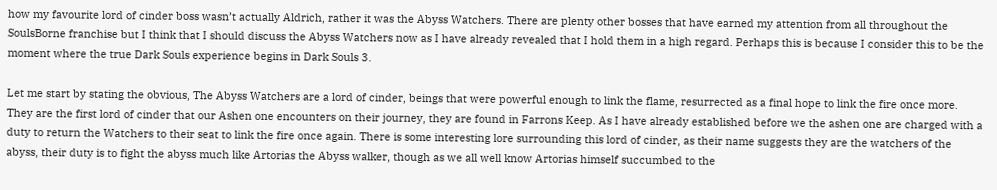how my favourite lord of cinder boss wasn’t actually Aldrich, rather it was the Abyss Watchers. There are plenty other bosses that have earned my attention from all throughout the SoulsBorne franchise but I think that I should discuss the Abyss Watchers now as I have already revealed that I hold them in a high regard. Perhaps this is because I consider this to be the moment where the true Dark Souls experience begins in Dark Souls 3.

Let me start by stating the obvious, The Abyss Watchers are a lord of cinder, beings that were powerful enough to link the flame, resurrected as a final hope to link the fire once more. They are the first lord of cinder that our Ashen one encounters on their journey, they are found in Farrons Keep. As I have already established before we the ashen one are charged with a duty to return the Watchers to their seat to link the fire once again. There is some interesting lore surrounding this lord of cinder, as their name suggests they are the watchers of the abyss, their duty is to fight the abyss much like Artorias the Abyss walker, though as we all well know Artorias himself succumbed to the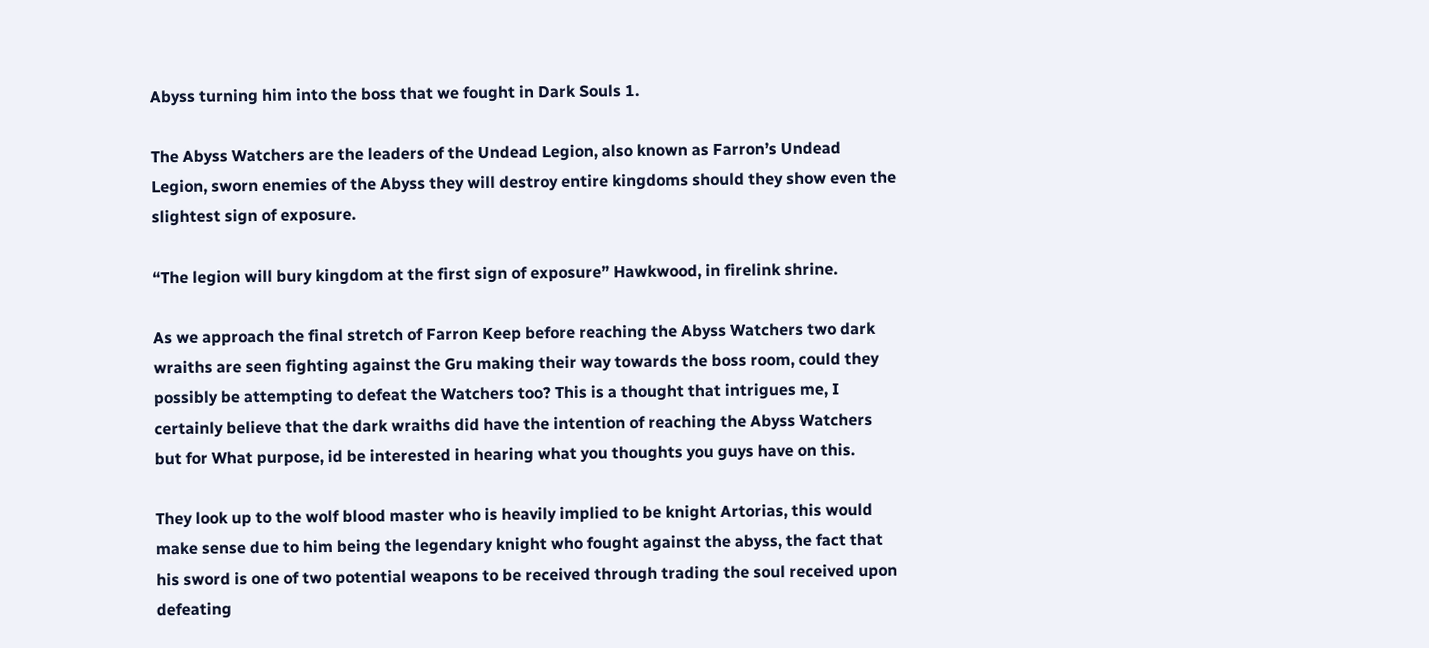Abyss turning him into the boss that we fought in Dark Souls 1.

The Abyss Watchers are the leaders of the Undead Legion, also known as Farron’s Undead Legion, sworn enemies of the Abyss they will destroy entire kingdoms should they show even the slightest sign of exposure.

“The legion will bury kingdom at the first sign of exposure” Hawkwood, in firelink shrine.

As we approach the final stretch of Farron Keep before reaching the Abyss Watchers two dark wraiths are seen fighting against the Gru making their way towards the boss room, could they possibly be attempting to defeat the Watchers too? This is a thought that intrigues me, I certainly believe that the dark wraiths did have the intention of reaching the Abyss Watchers but for What purpose, id be interested in hearing what you thoughts you guys have on this.

They look up to the wolf blood master who is heavily implied to be knight Artorias, this would make sense due to him being the legendary knight who fought against the abyss, the fact that his sword is one of two potential weapons to be received through trading the soul received upon defeating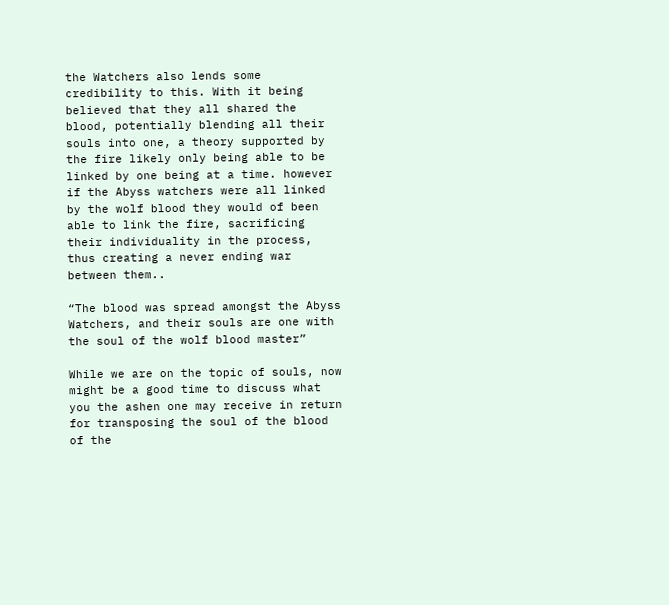the Watchers also lends some credibility to this. With it being believed that they all shared the blood, potentially blending all their souls into one, a theory supported by the fire likely only being able to be linked by one being at a time. however if the Abyss watchers were all linked by the wolf blood they would of been able to link the fire, sacrificing their individuality in the process, thus creating a never ending war between them..

“The blood was spread amongst the Abyss Watchers, and their souls are one with the soul of the wolf blood master”

While we are on the topic of souls, now might be a good time to discuss what you the ashen one may receive in return for transposing the soul of the blood of the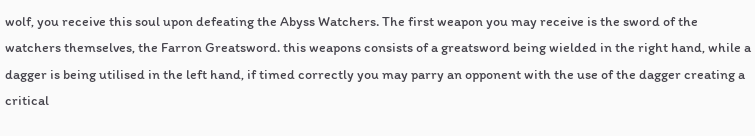wolf, you receive this soul upon defeating the Abyss Watchers. The first weapon you may receive is the sword of the watchers themselves, the Farron Greatsword. this weapons consists of a greatsword being wielded in the right hand, while a dagger is being utilised in the left hand, if timed correctly you may parry an opponent with the use of the dagger creating a critical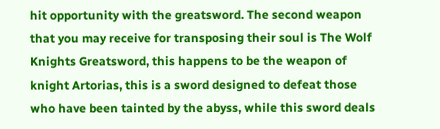hit opportunity with the greatsword. The second weapon that you may receive for transposing their soul is The Wolf Knights Greatsword, this happens to be the weapon of knight Artorias, this is a sword designed to defeat those who have been tainted by the abyss, while this sword deals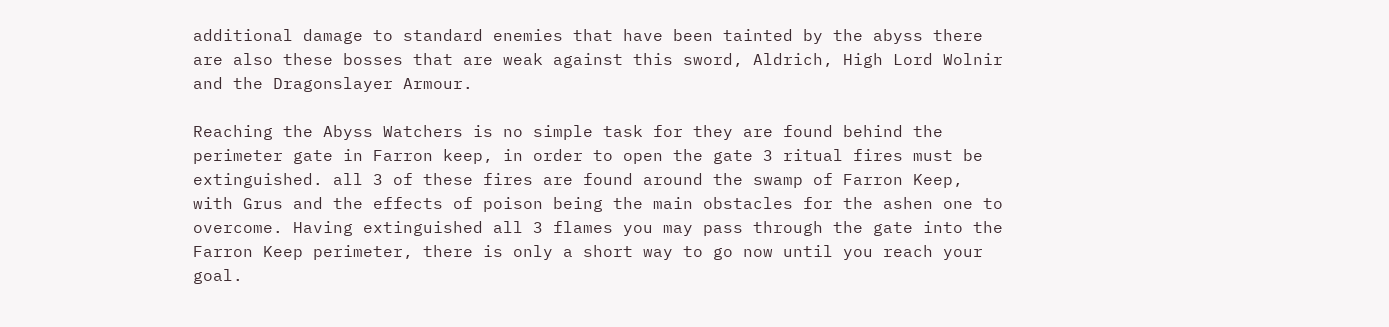additional damage to standard enemies that have been tainted by the abyss there are also these bosses that are weak against this sword, Aldrich, High Lord Wolnir and the Dragonslayer Armour.

Reaching the Abyss Watchers is no simple task for they are found behind the perimeter gate in Farron keep, in order to open the gate 3 ritual fires must be extinguished. all 3 of these fires are found around the swamp of Farron Keep, with Grus and the effects of poison being the main obstacles for the ashen one to overcome. Having extinguished all 3 flames you may pass through the gate into the Farron Keep perimeter, there is only a short way to go now until you reach your goal.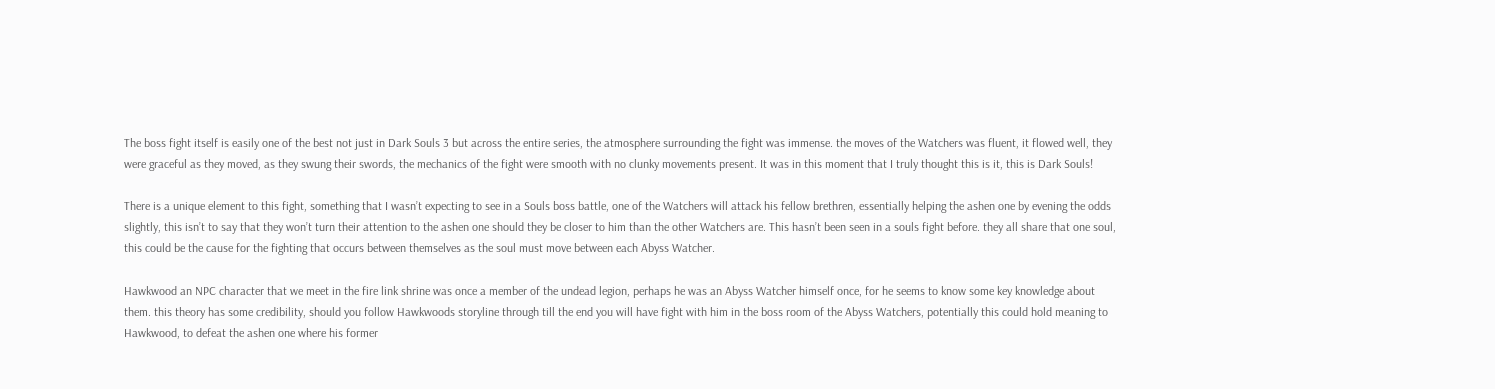The boss fight itself is easily one of the best not just in Dark Souls 3 but across the entire series, the atmosphere surrounding the fight was immense. the moves of the Watchers was fluent, it flowed well, they were graceful as they moved, as they swung their swords, the mechanics of the fight were smooth with no clunky movements present. It was in this moment that I truly thought this is it, this is Dark Souls!

There is a unique element to this fight, something that I wasn’t expecting to see in a Souls boss battle, one of the Watchers will attack his fellow brethren, essentially helping the ashen one by evening the odds slightly, this isn’t to say that they won’t turn their attention to the ashen one should they be closer to him than the other Watchers are. This hasn’t been seen in a souls fight before. they all share that one soul, this could be the cause for the fighting that occurs between themselves as the soul must move between each Abyss Watcher.

Hawkwood an NPC character that we meet in the fire link shrine was once a member of the undead legion, perhaps he was an Abyss Watcher himself once, for he seems to know some key knowledge about them. this theory has some credibility, should you follow Hawkwoods storyline through till the end you will have fight with him in the boss room of the Abyss Watchers, potentially this could hold meaning to Hawkwood, to defeat the ashen one where his former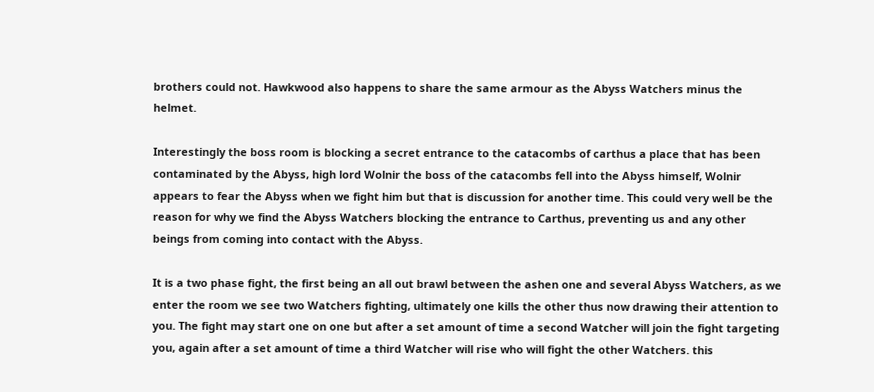brothers could not. Hawkwood also happens to share the same armour as the Abyss Watchers minus the helmet.

Interestingly the boss room is blocking a secret entrance to the catacombs of carthus a place that has been contaminated by the Abyss, high lord Wolnir the boss of the catacombs fell into the Abyss himself, Wolnir appears to fear the Abyss when we fight him but that is discussion for another time. This could very well be the reason for why we find the Abyss Watchers blocking the entrance to Carthus, preventing us and any other beings from coming into contact with the Abyss.

It is a two phase fight, the first being an all out brawl between the ashen one and several Abyss Watchers, as we enter the room we see two Watchers fighting, ultimately one kills the other thus now drawing their attention to you. The fight may start one on one but after a set amount of time a second Watcher will join the fight targeting you, again after a set amount of time a third Watcher will rise who will fight the other Watchers. this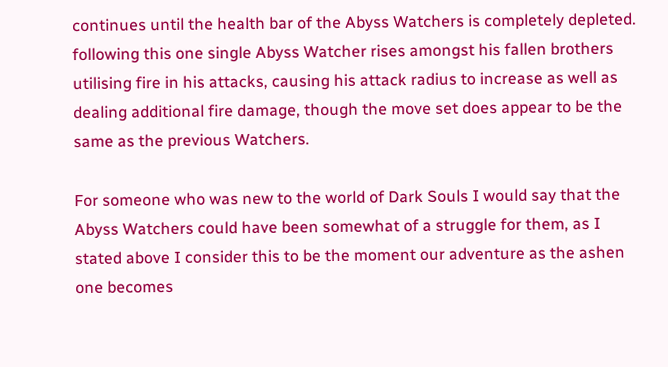continues until the health bar of the Abyss Watchers is completely depleted. following this one single Abyss Watcher rises amongst his fallen brothers utilising fire in his attacks, causing his attack radius to increase as well as dealing additional fire damage, though the move set does appear to be the same as the previous Watchers.

For someone who was new to the world of Dark Souls I would say that the Abyss Watchers could have been somewhat of a struggle for them, as I stated above I consider this to be the moment our adventure as the ashen one becomes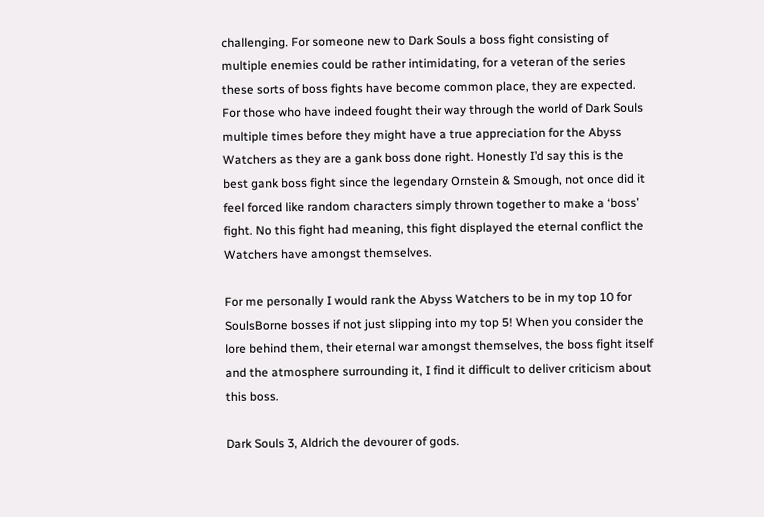challenging. For someone new to Dark Souls a boss fight consisting of multiple enemies could be rather intimidating, for a veteran of the series these sorts of boss fights have become common place, they are expected. For those who have indeed fought their way through the world of Dark Souls multiple times before they might have a true appreciation for the Abyss Watchers as they are a gank boss done right. Honestly I’d say this is the best gank boss fight since the legendary Ornstein & Smough, not once did it feel forced like random characters simply thrown together to make a ‘boss’ fight. No this fight had meaning, this fight displayed the eternal conflict the Watchers have amongst themselves.

For me personally I would rank the Abyss Watchers to be in my top 10 for SoulsBorne bosses if not just slipping into my top 5! When you consider the lore behind them, their eternal war amongst themselves, the boss fight itself and the atmosphere surrounding it, I find it difficult to deliver criticism about this boss.

Dark Souls 3, Aldrich the devourer of gods.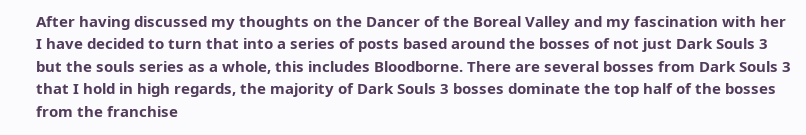After having discussed my thoughts on the Dancer of the Boreal Valley and my fascination with her I have decided to turn that into a series of posts based around the bosses of not just Dark Souls 3 but the souls series as a whole, this includes Bloodborne. There are several bosses from Dark Souls 3 that I hold in high regards, the majority of Dark Souls 3 bosses dominate the top half of the bosses from the franchise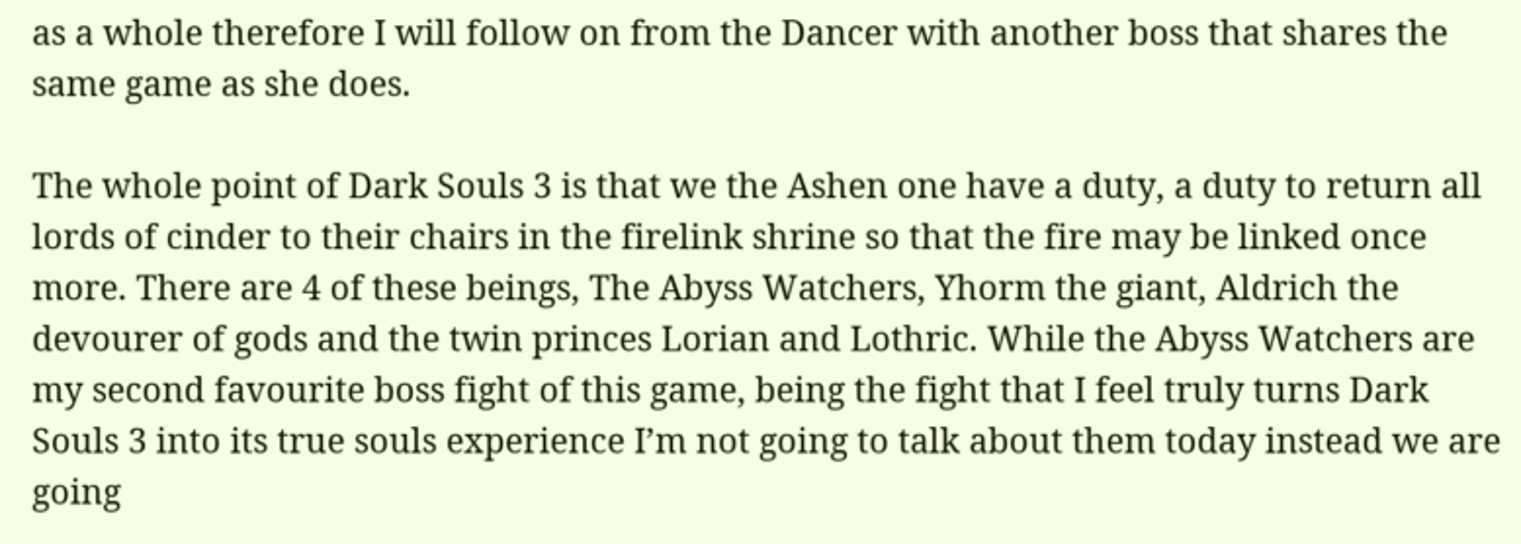as a whole therefore I will follow on from the Dancer with another boss that shares the same game as she does.

The whole point of Dark Souls 3 is that we the Ashen one have a duty, a duty to return all lords of cinder to their chairs in the firelink shrine so that the fire may be linked once more. There are 4 of these beings, The Abyss Watchers, Yhorm the giant, Aldrich the devourer of gods and the twin princes Lorian and Lothric. While the Abyss Watchers are my second favourite boss fight of this game, being the fight that I feel truly turns Dark Souls 3 into its true souls experience I’m not going to talk about them today instead we are going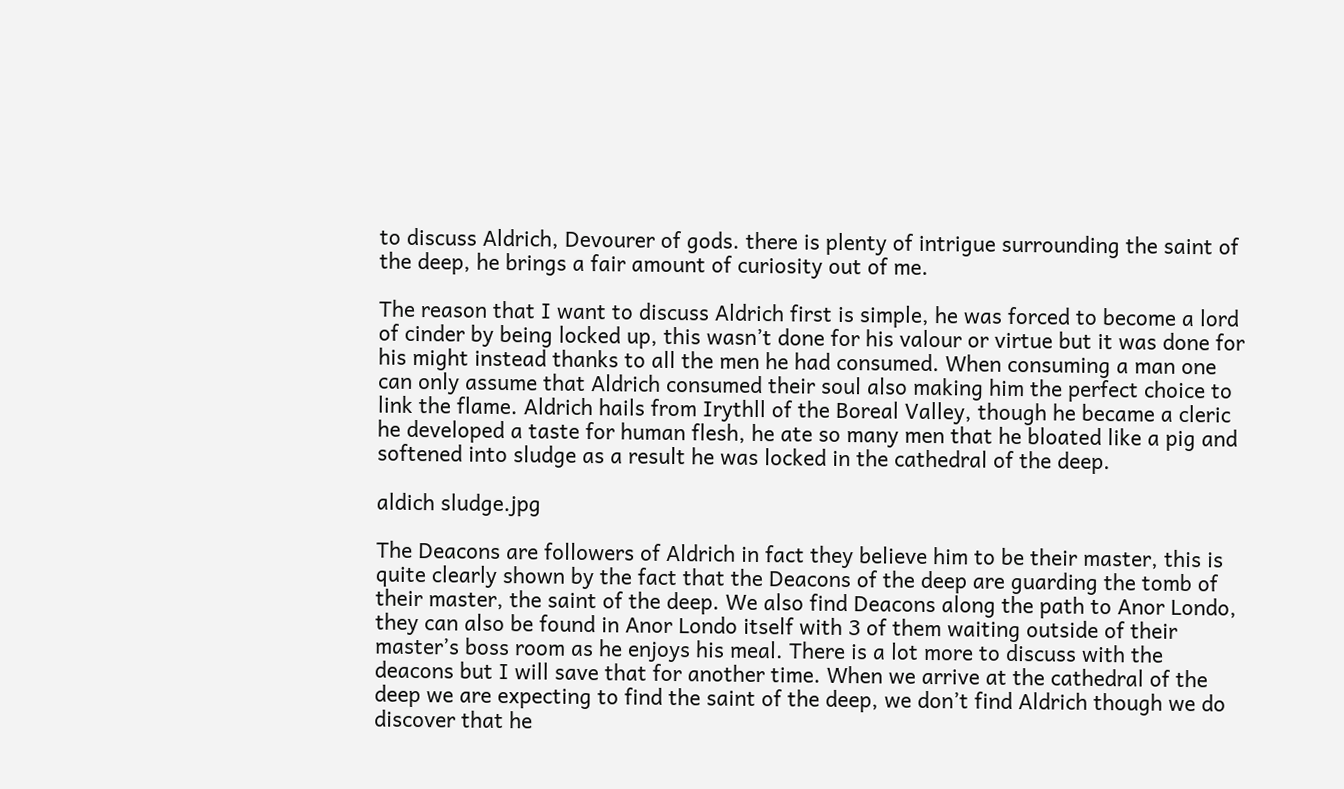to discuss Aldrich, Devourer of gods. there is plenty of intrigue surrounding the saint of the deep, he brings a fair amount of curiosity out of me.

The reason that I want to discuss Aldrich first is simple, he was forced to become a lord of cinder by being locked up, this wasn’t done for his valour or virtue but it was done for his might instead thanks to all the men he had consumed. When consuming a man one can only assume that Aldrich consumed their soul also making him the perfect choice to link the flame. Aldrich hails from Irythll of the Boreal Valley, though he became a cleric he developed a taste for human flesh, he ate so many men that he bloated like a pig and softened into sludge as a result he was locked in the cathedral of the deep.

aldich sludge.jpg

The Deacons are followers of Aldrich in fact they believe him to be their master, this is quite clearly shown by the fact that the Deacons of the deep are guarding the tomb of their master, the saint of the deep. We also find Deacons along the path to Anor Londo, they can also be found in Anor Londo itself with 3 of them waiting outside of their master’s boss room as he enjoys his meal. There is a lot more to discuss with the deacons but I will save that for another time. When we arrive at the cathedral of the deep we are expecting to find the saint of the deep, we don’t find Aldrich though we do discover that he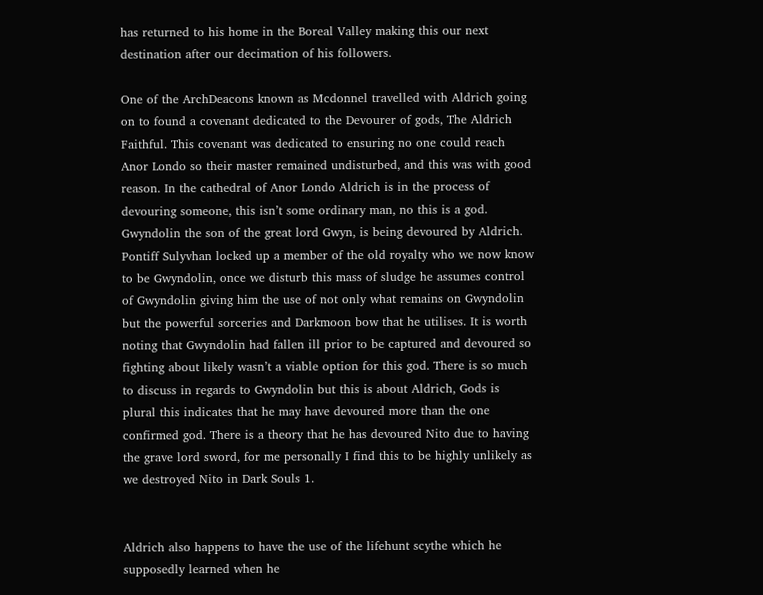has returned to his home in the Boreal Valley making this our next destination after our decimation of his followers.

One of the ArchDeacons known as Mcdonnel travelled with Aldrich going on to found a covenant dedicated to the Devourer of gods, The Aldrich Faithful. This covenant was dedicated to ensuring no one could reach Anor Londo so their master remained undisturbed, and this was with good reason. In the cathedral of Anor Londo Aldrich is in the process of devouring someone, this isn’t some ordinary man, no this is a god. Gwyndolin the son of the great lord Gwyn, is being devoured by Aldrich. Pontiff Sulyvhan locked up a member of the old royalty who we now know to be Gwyndolin, once we disturb this mass of sludge he assumes control of Gwyndolin giving him the use of not only what remains on Gwyndolin but the powerful sorceries and Darkmoon bow that he utilises. It is worth noting that Gwyndolin had fallen ill prior to be captured and devoured so fighting about likely wasn’t a viable option for this god. There is so much to discuss in regards to Gwyndolin but this is about Aldrich, Gods is plural this indicates that he may have devoured more than the one confirmed god. There is a theory that he has devoured Nito due to having the grave lord sword, for me personally I find this to be highly unlikely as we destroyed Nito in Dark Souls 1.


Aldrich also happens to have the use of the lifehunt scythe which he supposedly learned when he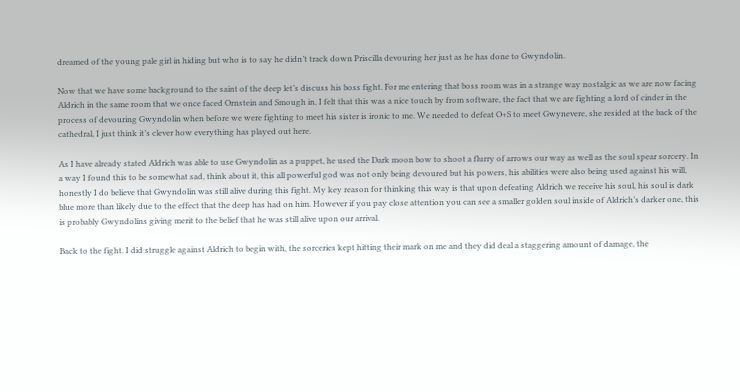dreamed of the young pale girl in hiding but who is to say he didn’t track down Priscilla devouring her just as he has done to Gwyndolin.

Now that we have some background to the saint of the deep let’s discuss his boss fight. For me entering that boss room was in a strange way nostalgic as we are now facing Aldrich in the same room that we once faced Ornstein and Smough in, I felt that this was a nice touch by from software, the fact that we are fighting a lord of cinder in the process of devouring Gwyndolin when before we were fighting to meet his sister is ironic to me. We needed to defeat O+S to meet Gwynevere, she resided at the back of the cathedral, I just think it’s clever how everything has played out here.

As I have already stated Aldrich was able to use Gwyndolin as a puppet, he used the Dark moon bow to shoot a flurry of arrows our way as well as the soul spear sorcery. In a way I found this to be somewhat sad, think about it, this all powerful god was not only being devoured but his powers, his abilities were also being used against his will, honestly I do believe that Gwyndolin was still alive during this fight. My key reason for thinking this way is that upon defeating Aldrich we receive his soul, his soul is dark blue more than likely due to the effect that the deep has had on him. However if you pay close attention you can see a smaller golden soul inside of Aldrich’s darker one, this is probably Gwyndolins giving merit to the belief that he was still alive upon our arrival.

Back to the fight. I did struggle against Aldrich to begin with, the sorceries kept hitting their mark on me and they did deal a staggering amount of damage, the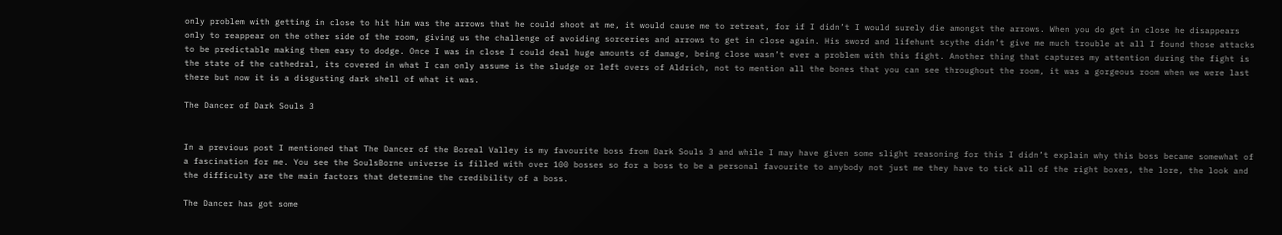only problem with getting in close to hit him was the arrows that he could shoot at me, it would cause me to retreat, for if I didn’t I would surely die amongst the arrows. When you do get in close he disappears only to reappear on the other side of the room, giving us the challenge of avoiding sorceries and arrows to get in close again. His sword and lifehunt scythe didn’t give me much trouble at all I found those attacks to be predictable making them easy to dodge. Once I was in close I could deal huge amounts of damage, being close wasn’t ever a problem with this fight. Another thing that captures my attention during the fight is the state of the cathedral, its covered in what I can only assume is the sludge or left overs of Aldrich, not to mention all the bones that you can see throughout the room, it was a gorgeous room when we were last there but now it is a disgusting dark shell of what it was.

The Dancer of Dark Souls 3


In a previous post I mentioned that The Dancer of the Boreal Valley is my favourite boss from Dark Souls 3 and while I may have given some slight reasoning for this I didn’t explain why this boss became somewhat of a fascination for me. You see the SoulsBorne universe is filled with over 100 bosses so for a boss to be a personal favourite to anybody not just me they have to tick all of the right boxes, the lore, the look and the difficulty are the main factors that determine the credibility of a boss.

The Dancer has got some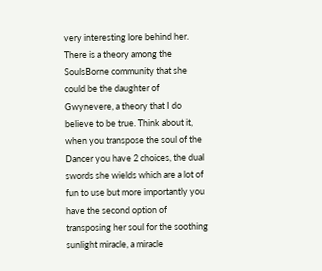very interesting lore behind her. There is a theory among the SoulsBorne community that she could be the daughter of Gwynevere, a theory that I do believe to be true. Think about it, when you transpose the soul of the Dancer you have 2 choices, the dual swords she wields which are a lot of fun to use but more importantly you have the second option of transposing her soul for the soothing sunlight miracle, a miracle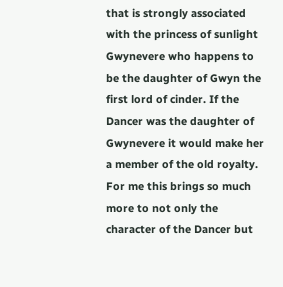that is strongly associated with the princess of sunlight Gwynevere who happens to be the daughter of Gwyn the first lord of cinder. If the Dancer was the daughter of Gwynevere it would make her a member of the old royalty. For me this brings so much more to not only the character of the Dancer but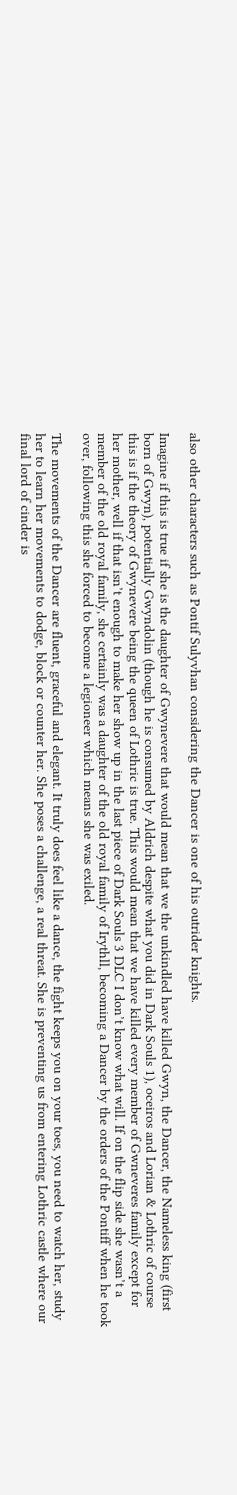also other characters such as Pontif Sulyvhan considering the Dancer is one of his outrider knights.

Imagine if this is true if she is the daughter of Gwynevere that would mean that we the unkindled have killed Gwyn, the Dancer, the Nameless king (first born of Gwyn), potentially Gwyndolin (though he is consumed by Aldrich despite what you did in Dark Souls 1), oceiros and Lorian & Lothric of course this is if the theory of Gwynevere being the queen of Lothric is true. This would mean that we have killed every member of Gwneveres family except for her mother, well if that isn’t enough to make her show up in the last piece of Dark Souls 3 DLC I don’t know what will. If on the flip side she wasn’t a member of the old royal family, she certainly was a daughter of the old royal family of Irythll, becoming a Dancer by the orders of the Pontiff when he took over, following this she forced to become a legioneer which means she was exiled.

The movements of the Dancer are fluent, graceful and elegant. It truly does feel like a dance, the fight keeps you on your toes, you need to watch her, study her to learn her movements to dodge, block or counter her. She poses a challenge, a real threat. She is preventing us from entering Lothric castle where our final lord of cinder is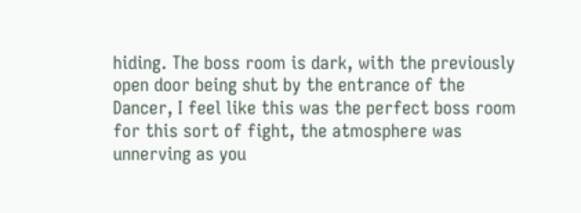hiding. The boss room is dark, with the previously open door being shut by the entrance of the Dancer, I feel like this was the perfect boss room for this sort of fight, the atmosphere was unnerving as you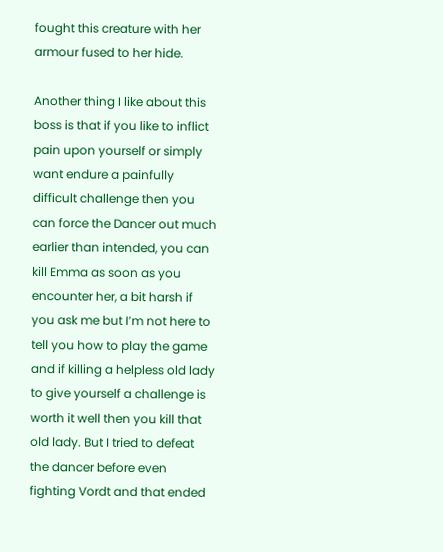fought this creature with her armour fused to her hide.

Another thing I like about this boss is that if you like to inflict pain upon yourself or simply want endure a painfully difficult challenge then you can force the Dancer out much earlier than intended, you can kill Emma as soon as you encounter her, a bit harsh if you ask me but I’m not here to tell you how to play the game and if killing a helpless old lady to give yourself a challenge is worth it well then you kill that old lady. But I tried to defeat the dancer before even fighting Vordt and that ended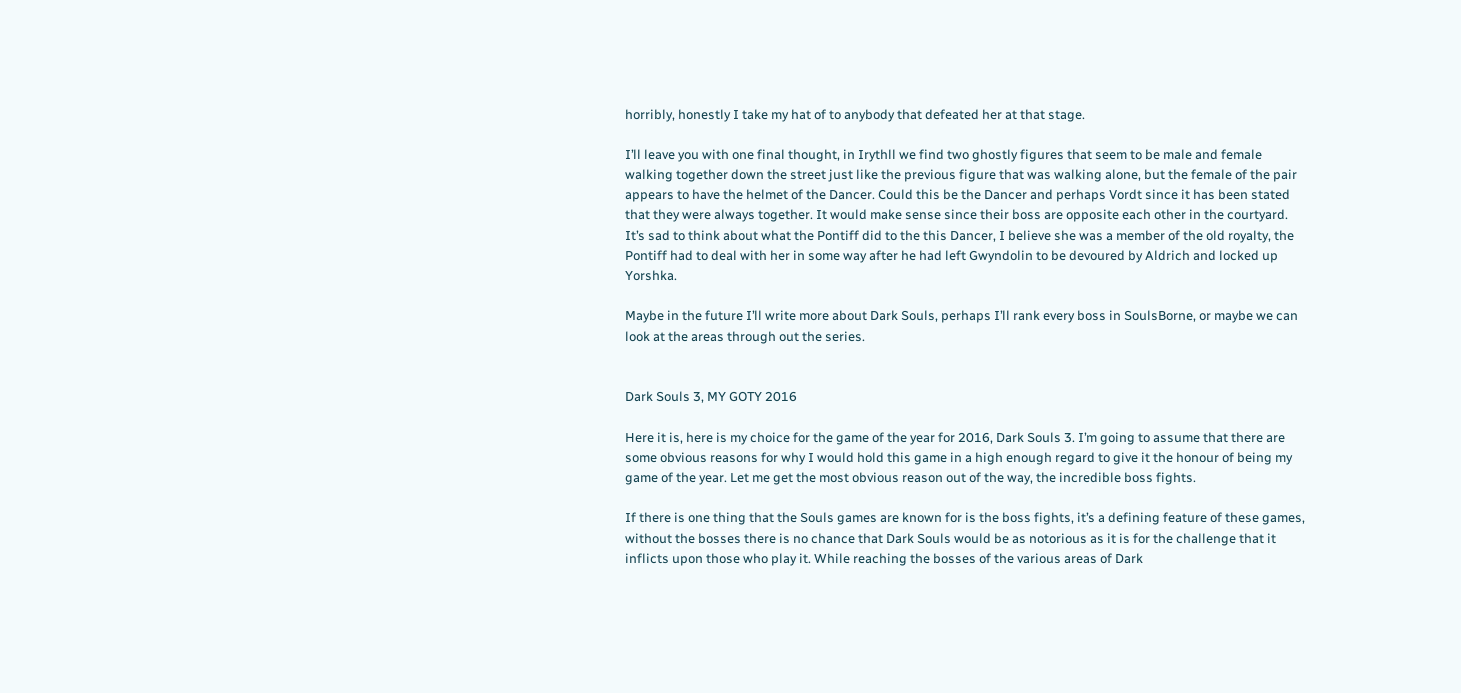horribly, honestly I take my hat of to anybody that defeated her at that stage.

I’ll leave you with one final thought, in Irythll we find two ghostly figures that seem to be male and female walking together down the street just like the previous figure that was walking alone, but the female of the pair appears to have the helmet of the Dancer. Could this be the Dancer and perhaps Vordt since it has been stated that they were always together. It would make sense since their boss are opposite each other in the courtyard. It’s sad to think about what the Pontiff did to the this Dancer, I believe she was a member of the old royalty, the Pontiff had to deal with her in some way after he had left Gwyndolin to be devoured by Aldrich and locked up Yorshka.

Maybe in the future I’ll write more about Dark Souls, perhaps I’ll rank every boss in SoulsBorne, or maybe we can look at the areas through out the series.


Dark Souls 3, MY GOTY 2016

Here it is, here is my choice for the game of the year for 2016, Dark Souls 3. I’m going to assume that there are some obvious reasons for why I would hold this game in a high enough regard to give it the honour of being my game of the year. Let me get the most obvious reason out of the way, the incredible boss fights.

If there is one thing that the Souls games are known for is the boss fights, it’s a defining feature of these games, without the bosses there is no chance that Dark Souls would be as notorious as it is for the challenge that it inflicts upon those who play it. While reaching the bosses of the various areas of Dark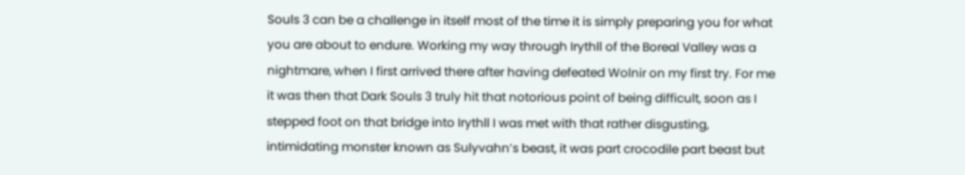Souls 3 can be a challenge in itself most of the time it is simply preparing you for what you are about to endure. Working my way through Irythll of the Boreal Valley was a nightmare, when I first arrived there after having defeated Wolnir on my first try. For me it was then that Dark Souls 3 truly hit that notorious point of being difficult, soon as I stepped foot on that bridge into Irythll I was met with that rather disgusting, intimidating monster known as Sulyvahn’s beast, it was part crocodile part beast but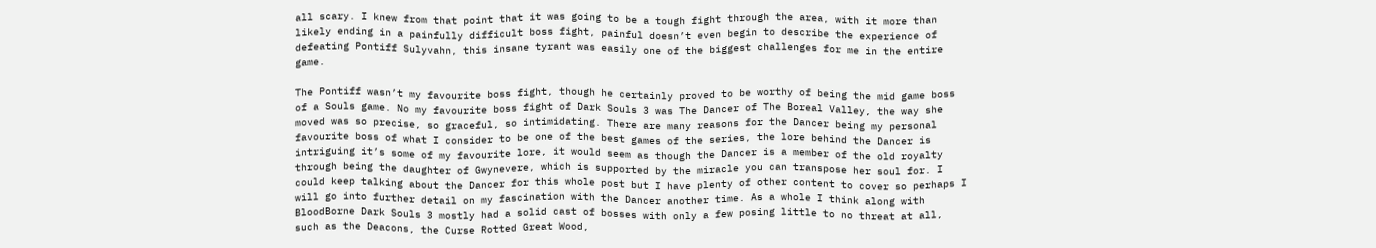all scary. I knew from that point that it was going to be a tough fight through the area, with it more than likely ending in a painfully difficult boss fight, painful doesn’t even begin to describe the experience of defeating Pontiff Sulyvahn, this insane tyrant was easily one of the biggest challenges for me in the entire game.

The Pontiff wasn’t my favourite boss fight, though he certainly proved to be worthy of being the mid game boss of a Souls game. No my favourite boss fight of Dark Souls 3 was The Dancer of The Boreal Valley, the way she moved was so precise, so graceful, so intimidating. There are many reasons for the Dancer being my personal favourite boss of what I consider to be one of the best games of the series, the lore behind the Dancer is intriguing it’s some of my favourite lore, it would seem as though the Dancer is a member of the old royalty through being the daughter of Gwynevere, which is supported by the miracle you can transpose her soul for. I could keep talking about the Dancer for this whole post but I have plenty of other content to cover so perhaps I will go into further detail on my fascination with the Dancer another time. As a whole I think along with BloodBorne Dark Souls 3 mostly had a solid cast of bosses with only a few posing little to no threat at all, such as the Deacons, the Curse Rotted Great Wood,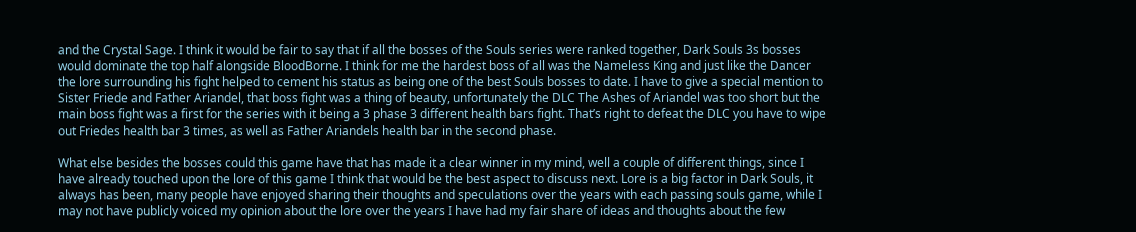and the Crystal Sage. I think it would be fair to say that if all the bosses of the Souls series were ranked together, Dark Souls 3s bosses would dominate the top half alongside BloodBorne. I think for me the hardest boss of all was the Nameless King and just like the Dancer the lore surrounding his fight helped to cement his status as being one of the best Souls bosses to date. I have to give a special mention to Sister Friede and Father Ariandel, that boss fight was a thing of beauty, unfortunately the DLC The Ashes of Ariandel was too short but the main boss fight was a first for the series with it being a 3 phase 3 different health bars fight. That’s right to defeat the DLC you have to wipe out Friedes health bar 3 times, as well as Father Ariandels health bar in the second phase.

What else besides the bosses could this game have that has made it a clear winner in my mind, well a couple of different things, since I have already touched upon the lore of this game I think that would be the best aspect to discuss next. Lore is a big factor in Dark Souls, it always has been, many people have enjoyed sharing their thoughts and speculations over the years with each passing souls game, while I may not have publicly voiced my opinion about the lore over the years I have had my fair share of ideas and thoughts about the few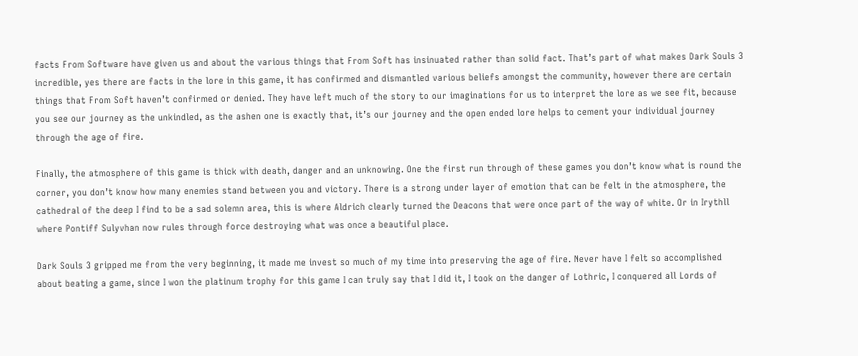facts From Software have given us and about the various things that From Soft has insinuated rather than solid fact. That’s part of what makes Dark Souls 3 incredible, yes there are facts in the lore in this game, it has confirmed and dismantled various beliefs amongst the community, however there are certain things that From Soft haven’t confirmed or denied. They have left much of the story to our imaginations for us to interpret the lore as we see fit, because you see our journey as the unkindled, as the ashen one is exactly that, it’s our journey and the open ended lore helps to cement your individual journey through the age of fire.

Finally, the atmosphere of this game is thick with death, danger and an unknowing. One the first run through of these games you don’t know what is round the corner, you don’t know how many enemies stand between you and victory. There is a strong under layer of emotion that can be felt in the atmosphere, the cathedral of the deep I find to be a sad solemn area, this is where Aldrich clearly turned the Deacons that were once part of the way of white. Or in Irythll where Pontiff Sulyvhan now rules through force destroying what was once a beautiful place.

Dark Souls 3 gripped me from the very beginning, it made me invest so much of my time into preserving the age of fire. Never have I felt so accomplished about beating a game, since I won the platinum trophy for this game I can truly say that I did it, I took on the danger of Lothric, I conquered all Lords of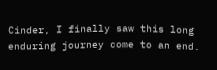Cinder, I finally saw this long enduring journey come to an end.